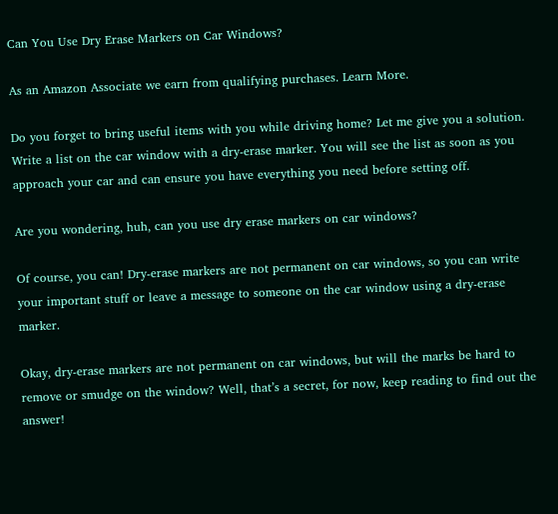Can You Use Dry Erase Markers on Car Windows?

As an Amazon Associate we earn from qualifying purchases. Learn More.

Do you forget to bring useful items with you while driving home? Let me give you a solution. Write a list on the car window with a dry-erase marker. You will see the list as soon as you approach your car and can ensure you have everything you need before setting off.

Are you wondering, huh, can you use dry erase markers on car windows?

Of course, you can! Dry-erase markers are not permanent on car windows, so you can write your important stuff or leave a message to someone on the car window using a dry-erase marker.

Okay, dry-erase markers are not permanent on car windows, but will the marks be hard to remove or smudge on the window? Well, that’s a secret, for now, keep reading to find out the answer!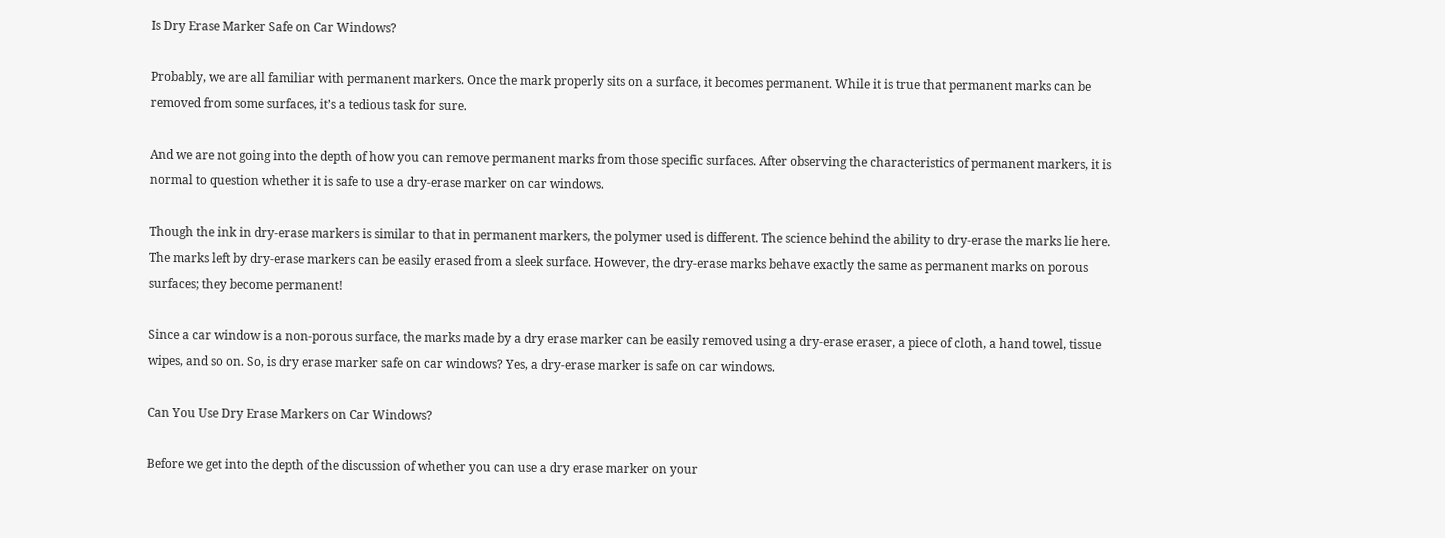Is Dry Erase Marker Safe on Car Windows?

Probably, we are all familiar with permanent markers. Once the mark properly sits on a surface, it becomes permanent. While it is true that permanent marks can be removed from some surfaces, it’s a tedious task for sure.

And we are not going into the depth of how you can remove permanent marks from those specific surfaces. After observing the characteristics of permanent markers, it is normal to question whether it is safe to use a dry-erase marker on car windows.

Though the ink in dry-erase markers is similar to that in permanent markers, the polymer used is different. The science behind the ability to dry-erase the marks lie here. The marks left by dry-erase markers can be easily erased from a sleek surface. However, the dry-erase marks behave exactly the same as permanent marks on porous surfaces; they become permanent!

Since a car window is a non-porous surface, the marks made by a dry erase marker can be easily removed using a dry-erase eraser, a piece of cloth, a hand towel, tissue wipes, and so on. So, is dry erase marker safe on car windows? Yes, a dry-erase marker is safe on car windows.

Can You Use Dry Erase Markers on Car Windows?

Before we get into the depth of the discussion of whether you can use a dry erase marker on your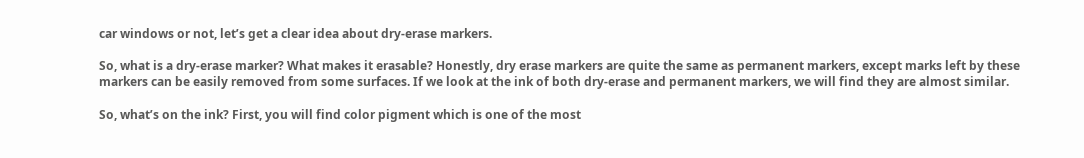car windows or not, let’s get a clear idea about dry-erase markers.

So, what is a dry-erase marker? What makes it erasable? Honestly, dry erase markers are quite the same as permanent markers, except marks left by these markers can be easily removed from some surfaces. If we look at the ink of both dry-erase and permanent markers, we will find they are almost similar.

So, what’s on the ink? First, you will find color pigment which is one of the most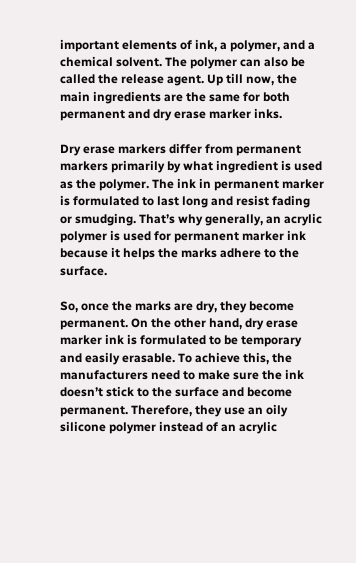important elements of ink, a polymer, and a chemical solvent. The polymer can also be called the release agent. Up till now, the main ingredients are the same for both permanent and dry erase marker inks.

Dry erase markers differ from permanent markers primarily by what ingredient is used as the polymer. The ink in permanent marker is formulated to last long and resist fading or smudging. That’s why generally, an acrylic polymer is used for permanent marker ink because it helps the marks adhere to the surface.

So, once the marks are dry, they become permanent. On the other hand, dry erase marker ink is formulated to be temporary and easily erasable. To achieve this, the manufacturers need to make sure the ink doesn’t stick to the surface and become permanent. Therefore, they use an oily silicone polymer instead of an acrylic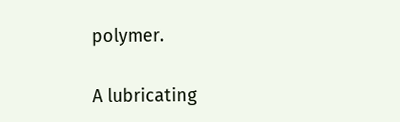polymer.

A lubricating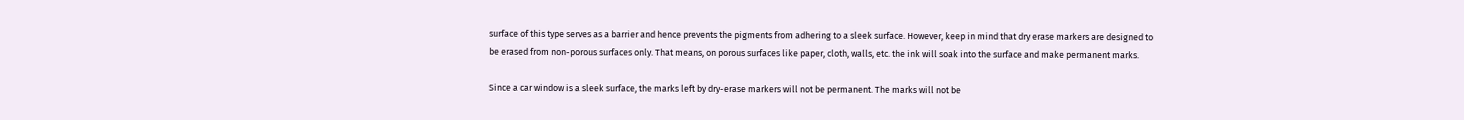surface of this type serves as a barrier and hence prevents the pigments from adhering to a sleek surface. However, keep in mind that dry erase markers are designed to be erased from non-porous surfaces only. That means, on porous surfaces like paper, cloth, walls, etc. the ink will soak into the surface and make permanent marks.

Since a car window is a sleek surface, the marks left by dry-erase markers will not be permanent. The marks will not be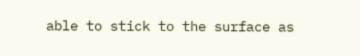able to stick to the surface as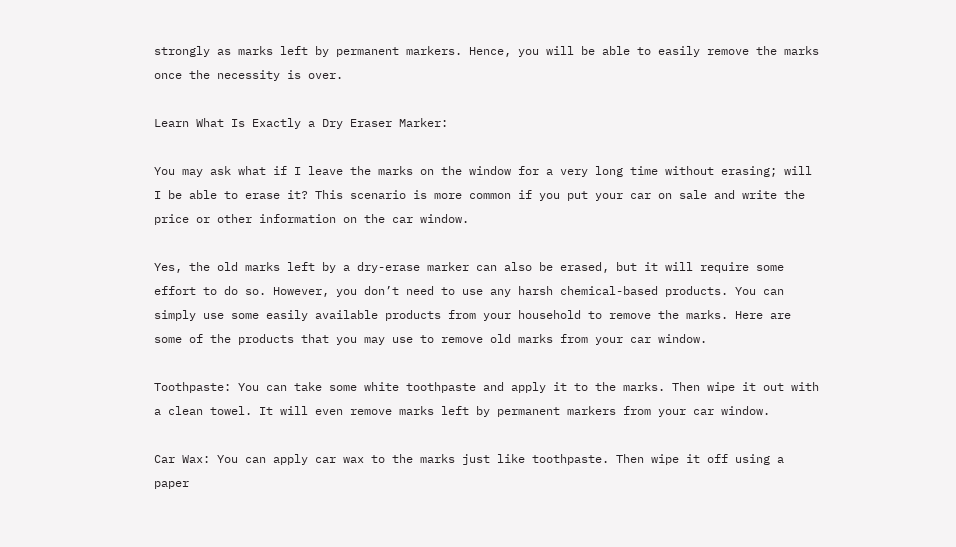strongly as marks left by permanent markers. Hence, you will be able to easily remove the marks once the necessity is over.

Learn What Is Exactly a Dry Eraser Marker:

You may ask what if I leave the marks on the window for a very long time without erasing; will I be able to erase it? This scenario is more common if you put your car on sale and write the price or other information on the car window.

Yes, the old marks left by a dry-erase marker can also be erased, but it will require some effort to do so. However, you don’t need to use any harsh chemical-based products. You can simply use some easily available products from your household to remove the marks. Here are some of the products that you may use to remove old marks from your car window.

Toothpaste: You can take some white toothpaste and apply it to the marks. Then wipe it out with a clean towel. It will even remove marks left by permanent markers from your car window.

Car Wax: You can apply car wax to the marks just like toothpaste. Then wipe it off using a paper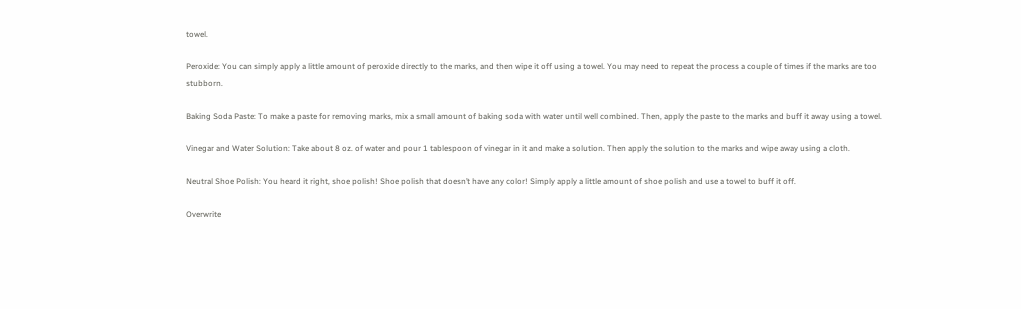towel.

Peroxide: You can simply apply a little amount of peroxide directly to the marks, and then wipe it off using a towel. You may need to repeat the process a couple of times if the marks are too stubborn.

Baking Soda Paste: To make a paste for removing marks, mix a small amount of baking soda with water until well combined. Then, apply the paste to the marks and buff it away using a towel.

Vinegar and Water Solution: Take about 8 oz. of water and pour 1 tablespoon of vinegar in it and make a solution. Then apply the solution to the marks and wipe away using a cloth.

Neutral Shoe Polish: You heard it right, shoe polish! Shoe polish that doesn’t have any color! Simply apply a little amount of shoe polish and use a towel to buff it off.

Overwrite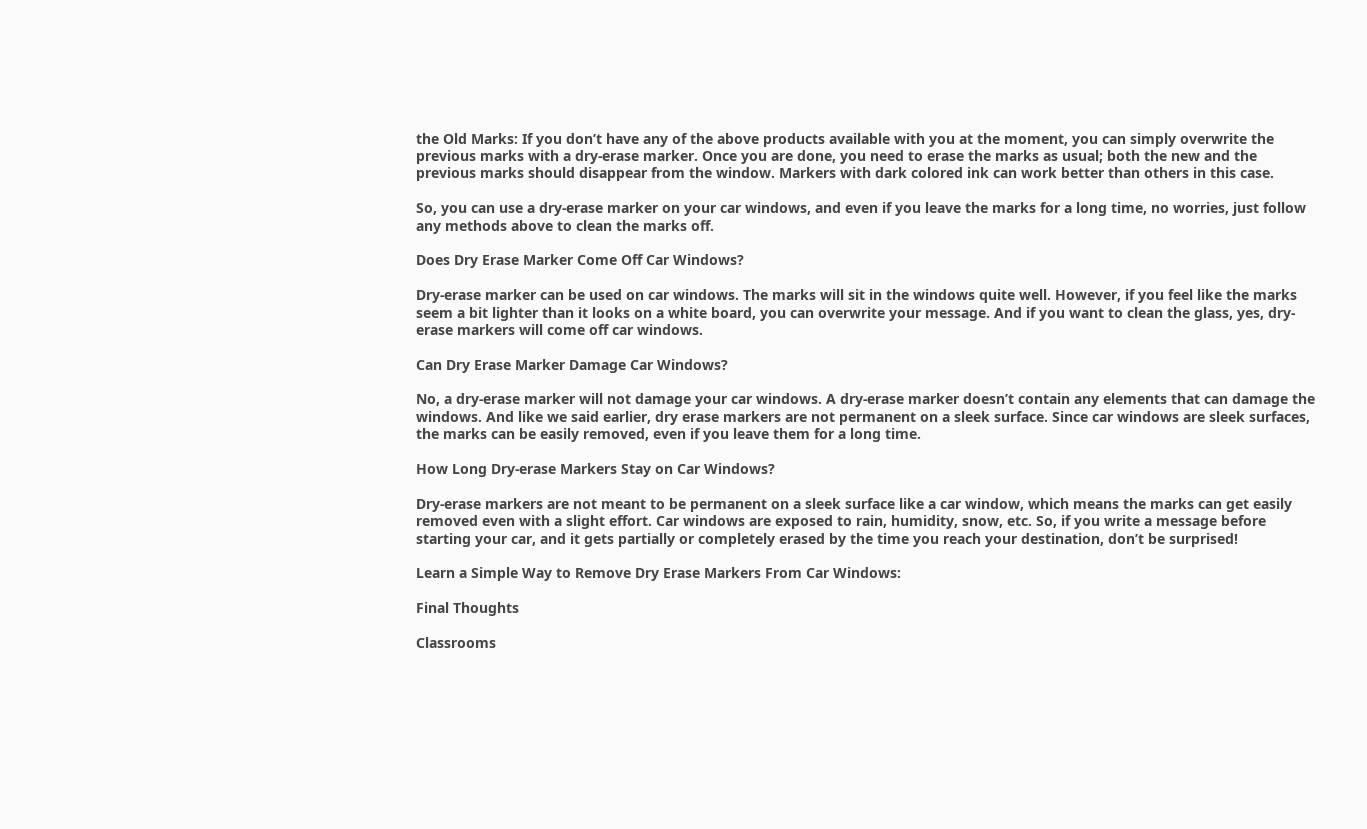the Old Marks: If you don’t have any of the above products available with you at the moment, you can simply overwrite the previous marks with a dry-erase marker. Once you are done, you need to erase the marks as usual; both the new and the previous marks should disappear from the window. Markers with dark colored ink can work better than others in this case.

So, you can use a dry-erase marker on your car windows, and even if you leave the marks for a long time, no worries, just follow any methods above to clean the marks off.

Does Dry Erase Marker Come Off Car Windows?

Dry-erase marker can be used on car windows. The marks will sit in the windows quite well. However, if you feel like the marks seem a bit lighter than it looks on a white board, you can overwrite your message. And if you want to clean the glass, yes, dry-erase markers will come off car windows.

Can Dry Erase Marker Damage Car Windows?

No, a dry-erase marker will not damage your car windows. A dry-erase marker doesn’t contain any elements that can damage the windows. And like we said earlier, dry erase markers are not permanent on a sleek surface. Since car windows are sleek surfaces, the marks can be easily removed, even if you leave them for a long time.

How Long Dry-erase Markers Stay on Car Windows?

Dry-erase markers are not meant to be permanent on a sleek surface like a car window, which means the marks can get easily removed even with a slight effort. Car windows are exposed to rain, humidity, snow, etc. So, if you write a message before starting your car, and it gets partially or completely erased by the time you reach your destination, don’t be surprised!

Learn a Simple Way to Remove Dry Erase Markers From Car Windows:

Final Thoughts

Classrooms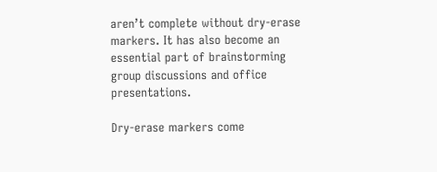aren’t complete without dry-erase markers. It has also become an essential part of brainstorming group discussions and office presentations.

Dry-erase markers come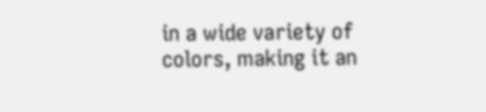in a wide variety of colors, making it an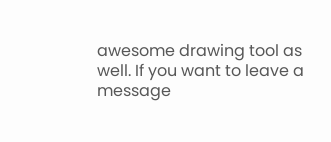awesome drawing tool as well. If you want to leave a message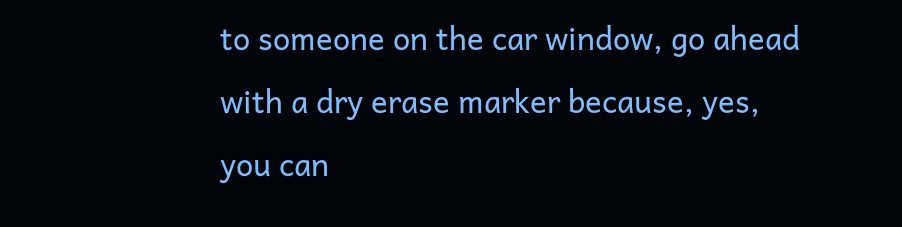to someone on the car window, go ahead with a dry erase marker because, yes, you can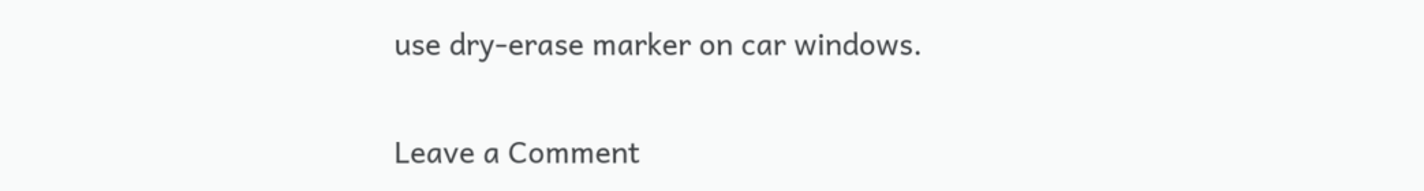use dry-erase marker on car windows.

Leave a Comment